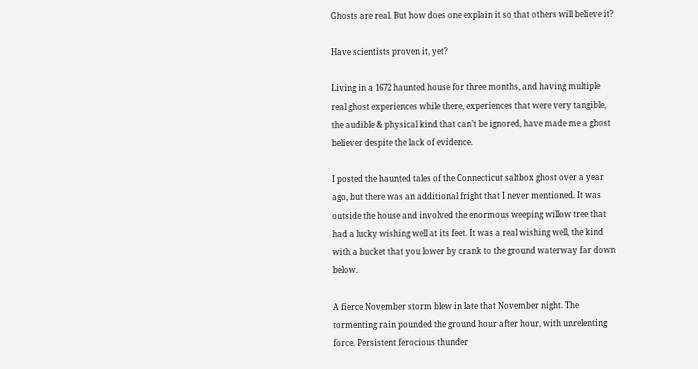Ghosts are real. But how does one explain it so that others will believe it?

Have scientists proven it, yet?

Living in a 1672 haunted house for three months, and having multiple real ghost experiences while there, experiences that were very tangible, the audible & physical kind that can’t be ignored, have made me a ghost believer despite the lack of evidence.

I posted the haunted tales of the Connecticut saltbox ghost over a year ago, but there was an additional fright that I never mentioned. It was outside the house and involved the enormous weeping willow tree that had a lucky wishing well at its feet. It was a real wishing well, the kind with a bucket that you lower by crank to the ground waterway far down below.

A fierce November storm blew in late that November night. The tormenting rain pounded the ground hour after hour, with unrelenting force. Persistent ferocious thunder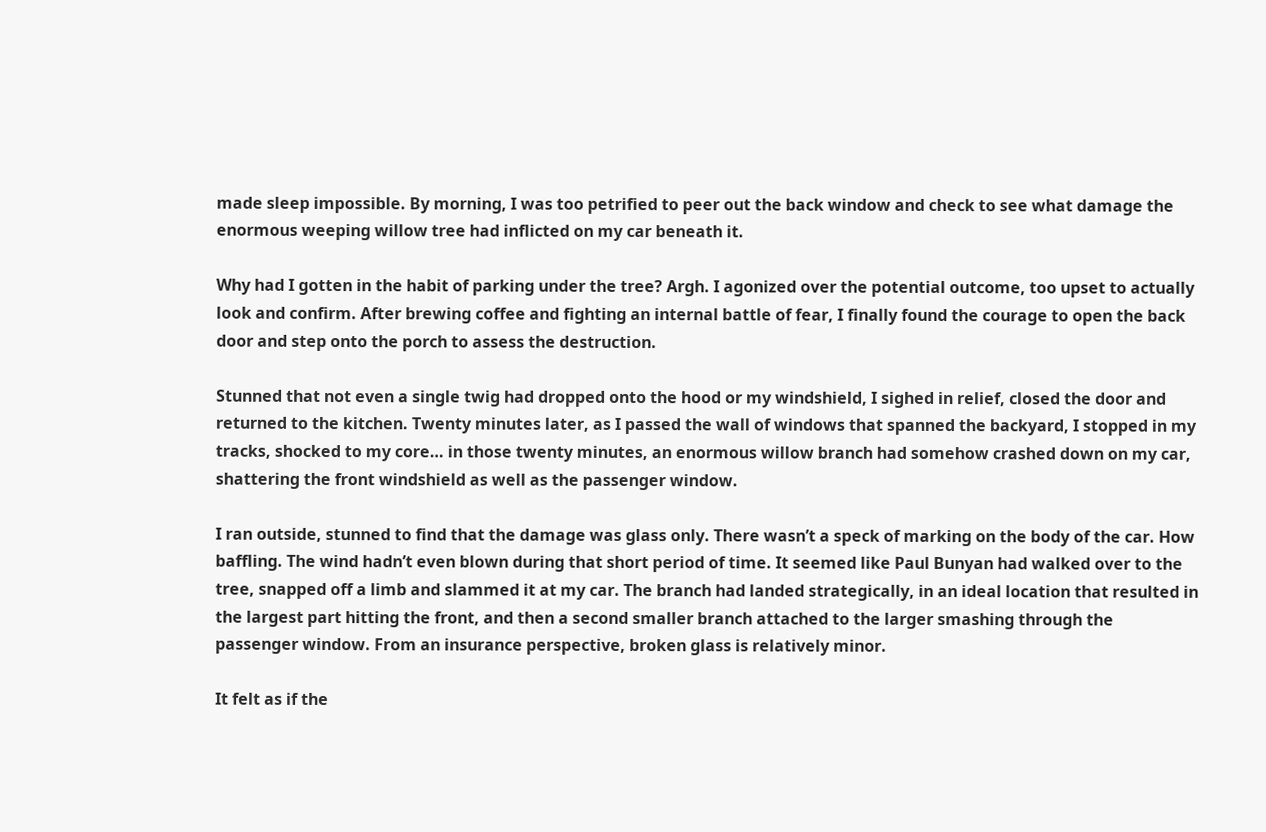made sleep impossible. By morning, I was too petrified to peer out the back window and check to see what damage the enormous weeping willow tree had inflicted on my car beneath it.

Why had I gotten in the habit of parking under the tree? Argh. I agonized over the potential outcome, too upset to actually look and confirm. After brewing coffee and fighting an internal battle of fear, I finally found the courage to open the back door and step onto the porch to assess the destruction.

Stunned that not even a single twig had dropped onto the hood or my windshield, I sighed in relief, closed the door and returned to the kitchen. Twenty minutes later, as I passed the wall of windows that spanned the backyard, I stopped in my tracks, shocked to my core… in those twenty minutes, an enormous willow branch had somehow crashed down on my car, shattering the front windshield as well as the passenger window.

I ran outside, stunned to find that the damage was glass only. There wasn’t a speck of marking on the body of the car. How baffling. The wind hadn’t even blown during that short period of time. It seemed like Paul Bunyan had walked over to the tree, snapped off a limb and slammed it at my car. The branch had landed strategically, in an ideal location that resulted in the largest part hitting the front, and then a second smaller branch attached to the larger smashing through the passenger window. From an insurance perspective, broken glass is relatively minor.

It felt as if the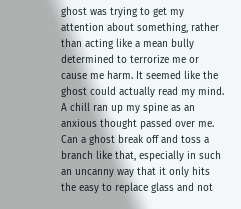ghost was trying to get my attention about something, rather than acting like a mean bully determined to terrorize me or cause me harm. It seemed like the ghost could actually read my mind. A chill ran up my spine as an anxious thought passed over me. Can a ghost break off and toss a branch like that, especially in such an uncanny way that it only hits the easy to replace glass and not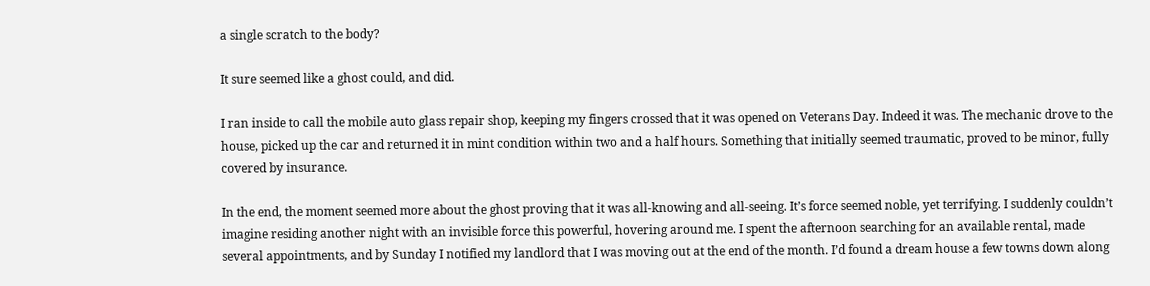a single scratch to the body?

It sure seemed like a ghost could, and did.

I ran inside to call the mobile auto glass repair shop, keeping my fingers crossed that it was opened on Veterans Day. Indeed it was. The mechanic drove to the house, picked up the car and returned it in mint condition within two and a half hours. Something that initially seemed traumatic, proved to be minor, fully covered by insurance.

In the end, the moment seemed more about the ghost proving that it was all-knowing and all-seeing. It’s force seemed noble, yet terrifying. I suddenly couldn’t imagine residing another night with an invisible force this powerful, hovering around me. I spent the afternoon searching for an available rental, made several appointments, and by Sunday I notified my landlord that I was moving out at the end of the month. I’d found a dream house a few towns down along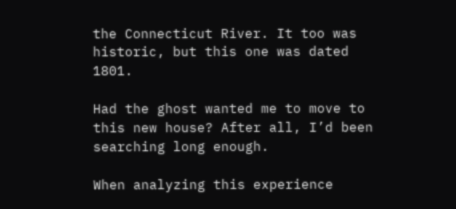the Connecticut River. It too was historic, but this one was dated 1801.

Had the ghost wanted me to move to this new house? After all, I’d been searching long enough.

When analyzing this experience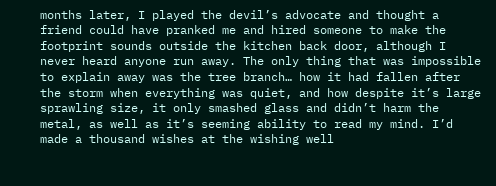months later, I played the devil’s advocate and thought a friend could have pranked me and hired someone to make the footprint sounds outside the kitchen back door, although I never heard anyone run away. The only thing that was impossible to explain away was the tree branch… how it had fallen after the storm when everything was quiet, and how despite it’s large sprawling size, it only smashed glass and didn’t harm the metal, as well as it’s seeming ability to read my mind. I’d made a thousand wishes at the wishing well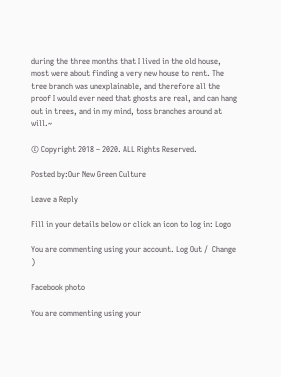during the three months that I lived in the old house, most were about finding a very new house to rent. The tree branch was unexplainable, and therefore all the proof I would ever need that ghosts are real, and can hang out in trees, and in my mind, toss branches around at will.~

© Copyright 2018 – 2020. ALL Rights Reserved.

Posted by:Our New Green Culture

Leave a Reply

Fill in your details below or click an icon to log in: Logo

You are commenting using your account. Log Out /  Change )

Facebook photo

You are commenting using your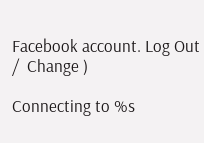Facebook account. Log Out /  Change )

Connecting to %s